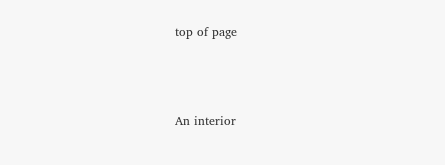top of page



An interior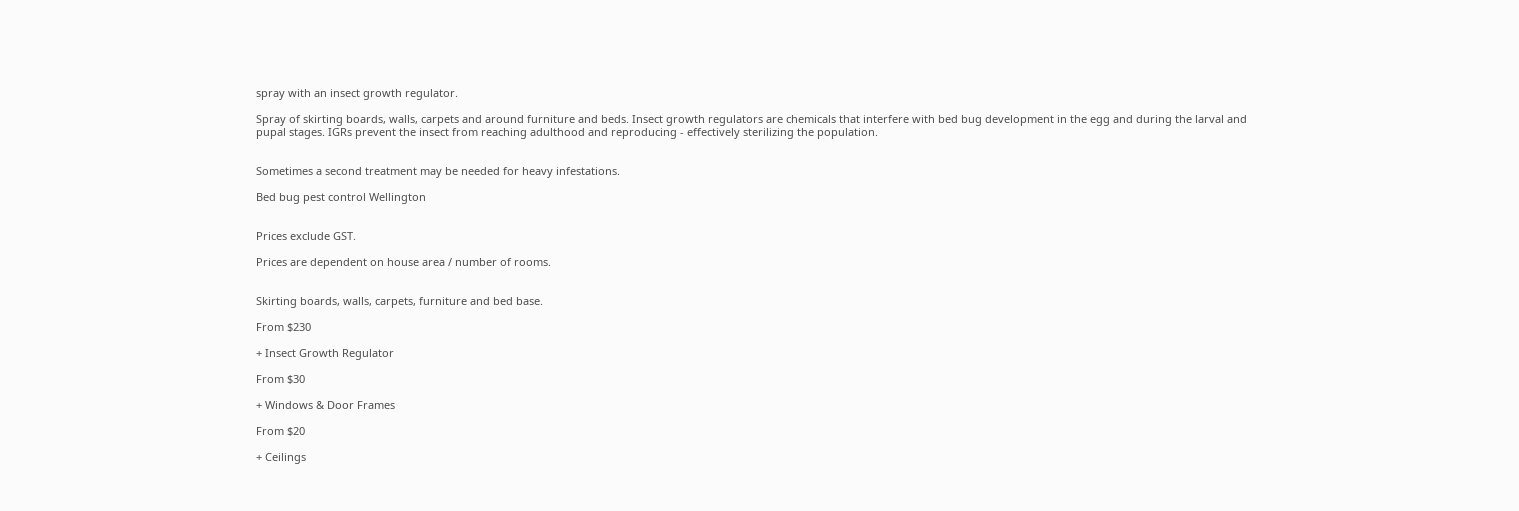spray with an insect growth regulator.

Spray of skirting boards, walls, carpets and around furniture and beds. Insect growth regulators are chemicals that interfere with bed bug development in the egg and during the larval and pupal stages. IGRs prevent the insect from reaching adulthood and reproducing - effectively sterilizing the population.


Sometimes a second treatment may be needed for heavy infestations.

Bed bug pest control Wellington


Prices exclude GST.

Prices are dependent on house area / number of rooms.


Skirting boards, walls, carpets, furniture and bed base.

From $230

+ Insect Growth Regulator

From $30

+ Windows & Door Frames

From $20

+ Ceilings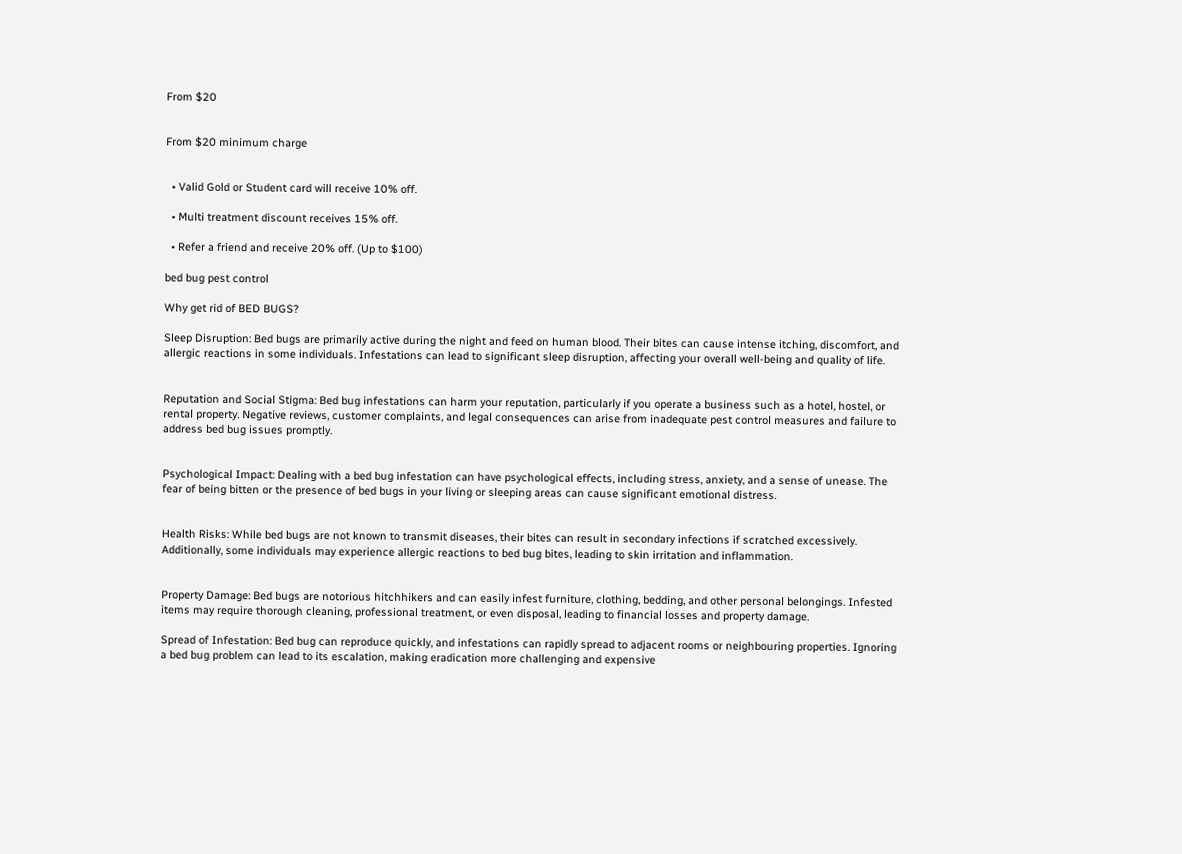From $20


From $20 minimum charge


  • Valid Gold or Student card will receive 10% off.

  • Multi treatment discount receives 15% off.

  • Refer a friend and receive 20% off. (Up to $100)

bed bug pest control

Why get rid of BED BUGS?

Sleep Disruption: Bed bugs are primarily active during the night and feed on human blood. Their bites can cause intense itching, discomfort, and allergic reactions in some individuals. Infestations can lead to significant sleep disruption, affecting your overall well-being and quality of life.


Reputation and Social Stigma: Bed bug infestations can harm your reputation, particularly if you operate a business such as a hotel, hostel, or rental property. Negative reviews, customer complaints, and legal consequences can arise from inadequate pest control measures and failure to address bed bug issues promptly.


Psychological Impact: Dealing with a bed bug infestation can have psychological effects, including stress, anxiety, and a sense of unease. The fear of being bitten or the presence of bed bugs in your living or sleeping areas can cause significant emotional distress.


Health Risks: While bed bugs are not known to transmit diseases, their bites can result in secondary infections if scratched excessively. Additionally, some individuals may experience allergic reactions to bed bug bites, leading to skin irritation and inflammation.


Property Damage: Bed bugs are notorious hitchhikers and can easily infest furniture, clothing, bedding, and other personal belongings. Infested items may require thorough cleaning, professional treatment, or even disposal, leading to financial losses and property damage.

Spread of Infestation: Bed bug can reproduce quickly, and infestations can rapidly spread to adjacent rooms or neighbouring properties. Ignoring a bed bug problem can lead to its escalation, making eradication more challenging and expensive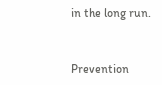in the long run.


Prevention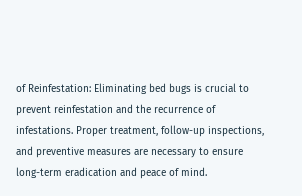of Reinfestation: Eliminating bed bugs is crucial to prevent reinfestation and the recurrence of infestations. Proper treatment, follow-up inspections, and preventive measures are necessary to ensure long-term eradication and peace of mind.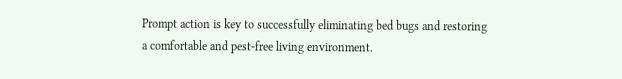Prompt action is key to successfully eliminating bed bugs and restoring a comfortable and pest-free living environment.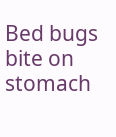Bed bugs bite on stomach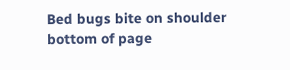Bed bugs bite on shoulder
bottom of page